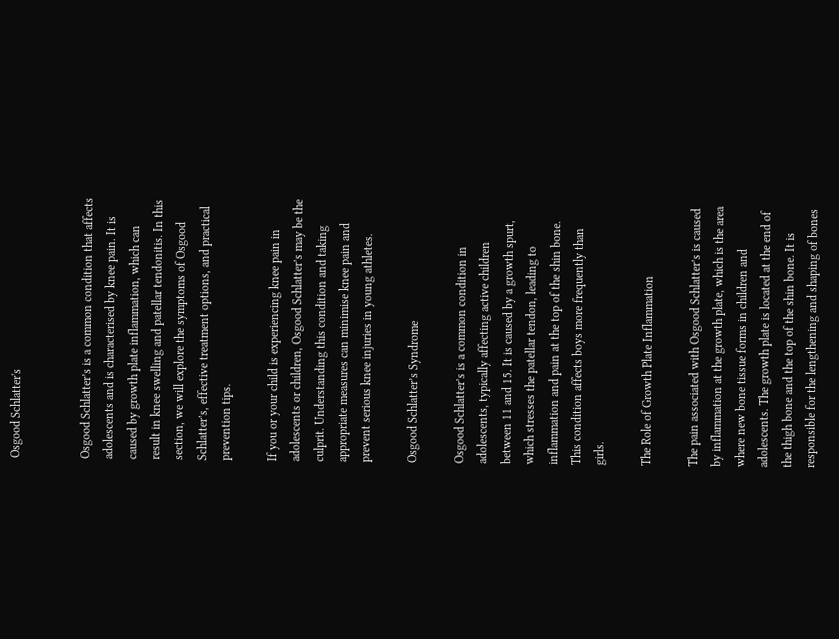Osgood Schlatter's


Osgood Schlatter’s is a common condition that affects adolescents and is characterised by knee pain. It is caused by growth plate inflammation, which can result in knee swelling and patellar tendonitis. In this section, we will explore the symptoms of Osgood Schlatter’s, effective treatment options, and practical prevention tips.

If you or your child is experiencing knee pain in adolescents or children, Osgood Schlatter’s may be the culprit. Understanding this condition and taking appropriate measures can minimise knee pain and prevent serious knee injuries in young athletes.

Osgood Schlatter’s Syndrome

Osgood Schlatter’s is a common condition in adolescents, typically affecting active children between 11 and 15. It is caused by a growth spurt, which stresses the patellar tendon, leading to inflammation and pain at the top of the shin bone. This condition affects boys more frequently than girls.

The Role of Growth Plate Inflammation

The pain associated with Osgood Schlatter’s is caused by inflammation at the growth plate, which is the area where new bone tissue forms in children and adolescents. The growth plate is located at the end of the thigh bone and the top of the shin bone. It is responsible for the lengthening and shaping of bones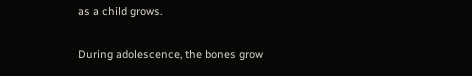as a child grows.

During adolescence, the bones grow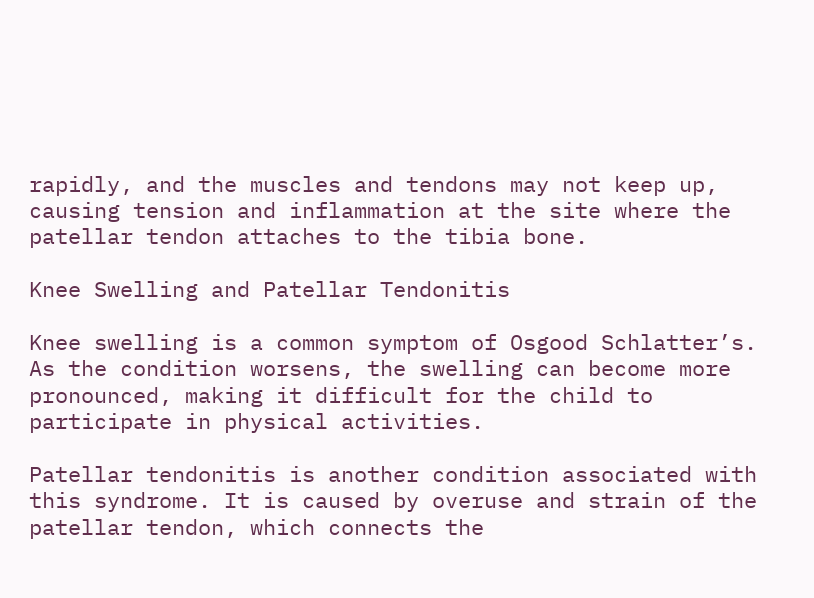rapidly, and the muscles and tendons may not keep up, causing tension and inflammation at the site where the patellar tendon attaches to the tibia bone.

Knee Swelling and Patellar Tendonitis

Knee swelling is a common symptom of Osgood Schlatter’s. As the condition worsens, the swelling can become more pronounced, making it difficult for the child to participate in physical activities.

Patellar tendonitis is another condition associated with this syndrome. It is caused by overuse and strain of the patellar tendon, which connects the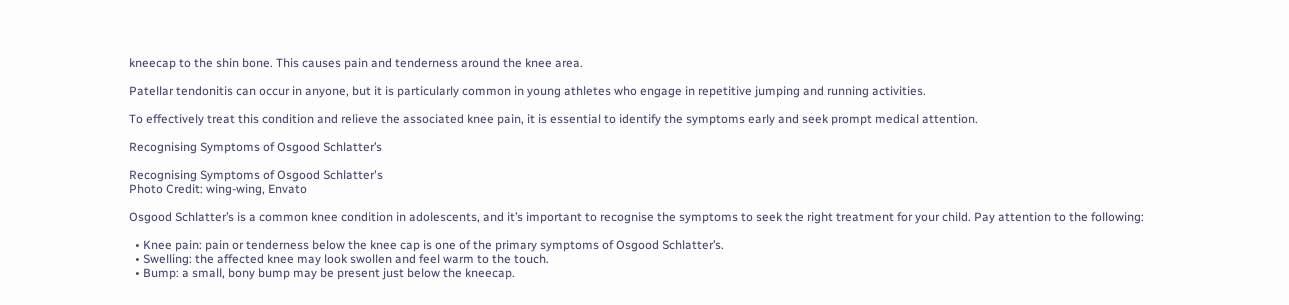kneecap to the shin bone. This causes pain and tenderness around the knee area.

Patellar tendonitis can occur in anyone, but it is particularly common in young athletes who engage in repetitive jumping and running activities.

To effectively treat this condition and relieve the associated knee pain, it is essential to identify the symptoms early and seek prompt medical attention.

Recognising Symptoms of Osgood Schlatter’s

Recognising Symptoms of Osgood Schlatter's
Photo Credit: wing-wing, Envato

Osgood Schlatter’s is a common knee condition in adolescents, and it’s important to recognise the symptoms to seek the right treatment for your child. Pay attention to the following:

  • Knee pain: pain or tenderness below the knee cap is one of the primary symptoms of Osgood Schlatter’s.
  • Swelling: the affected knee may look swollen and feel warm to the touch.
  • Bump: a small, bony bump may be present just below the kneecap.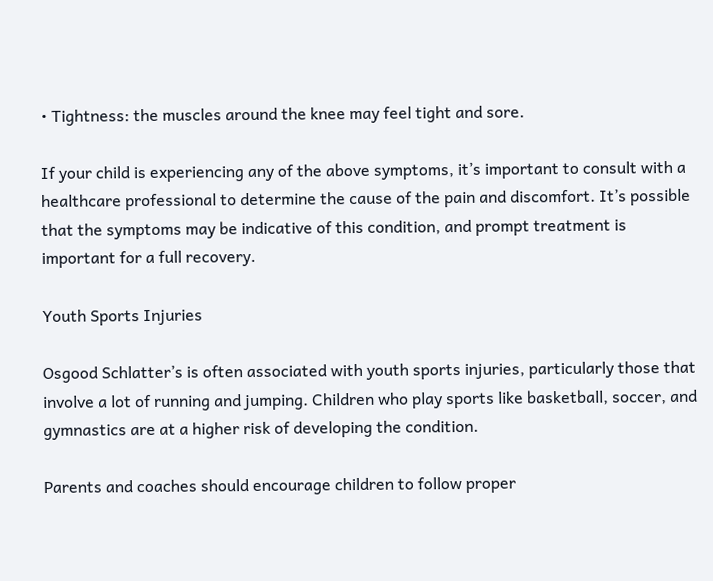• Tightness: the muscles around the knee may feel tight and sore.

If your child is experiencing any of the above symptoms, it’s important to consult with a healthcare professional to determine the cause of the pain and discomfort. It’s possible that the symptoms may be indicative of this condition, and prompt treatment is important for a full recovery.

Youth Sports Injuries

Osgood Schlatter’s is often associated with youth sports injuries, particularly those that involve a lot of running and jumping. Children who play sports like basketball, soccer, and gymnastics are at a higher risk of developing the condition.

Parents and coaches should encourage children to follow proper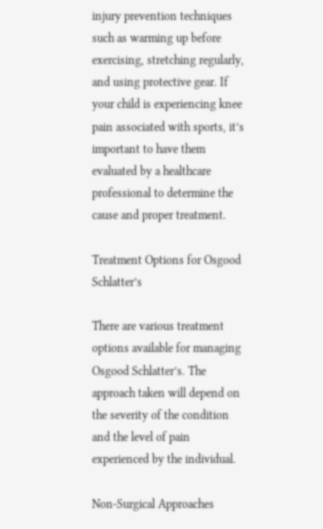injury prevention techniques such as warming up before exercising, stretching regularly, and using protective gear. If your child is experiencing knee pain associated with sports, it’s important to have them evaluated by a healthcare professional to determine the cause and proper treatment.

Treatment Options for Osgood Schlatter’s

There are various treatment options available for managing Osgood Schlatter’s. The approach taken will depend on the severity of the condition and the level of pain experienced by the individual.

Non-Surgical Approaches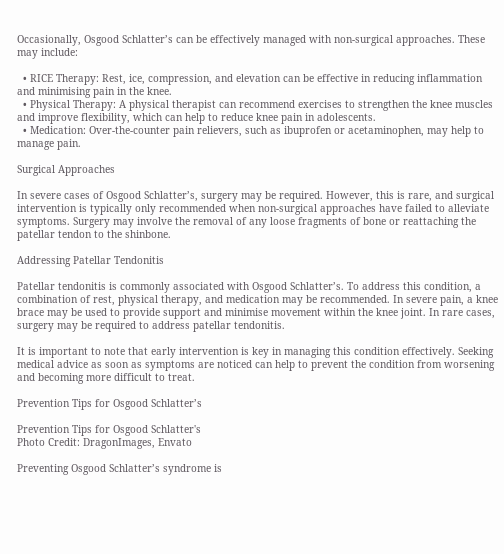Occasionally, Osgood Schlatter’s can be effectively managed with non-surgical approaches. These may include:

  • RICE Therapy: Rest, ice, compression, and elevation can be effective in reducing inflammation and minimising pain in the knee.
  • Physical Therapy: A physical therapist can recommend exercises to strengthen the knee muscles and improve flexibility, which can help to reduce knee pain in adolescents.
  • Medication: Over-the-counter pain relievers, such as ibuprofen or acetaminophen, may help to manage pain.

Surgical Approaches

In severe cases of Osgood Schlatter’s, surgery may be required. However, this is rare, and surgical intervention is typically only recommended when non-surgical approaches have failed to alleviate symptoms. Surgery may involve the removal of any loose fragments of bone or reattaching the patellar tendon to the shinbone.

Addressing Patellar Tendonitis

Patellar tendonitis is commonly associated with Osgood Schlatter’s. To address this condition, a combination of rest, physical therapy, and medication may be recommended. In severe pain, a knee brace may be used to provide support and minimise movement within the knee joint. In rare cases, surgery may be required to address patellar tendonitis.

It is important to note that early intervention is key in managing this condition effectively. Seeking medical advice as soon as symptoms are noticed can help to prevent the condition from worsening and becoming more difficult to treat.

Prevention Tips for Osgood Schlatter’s

Prevention Tips for Osgood Schlatter's
Photo Credit: DragonImages, Envato

Preventing Osgood Schlatter’s syndrome is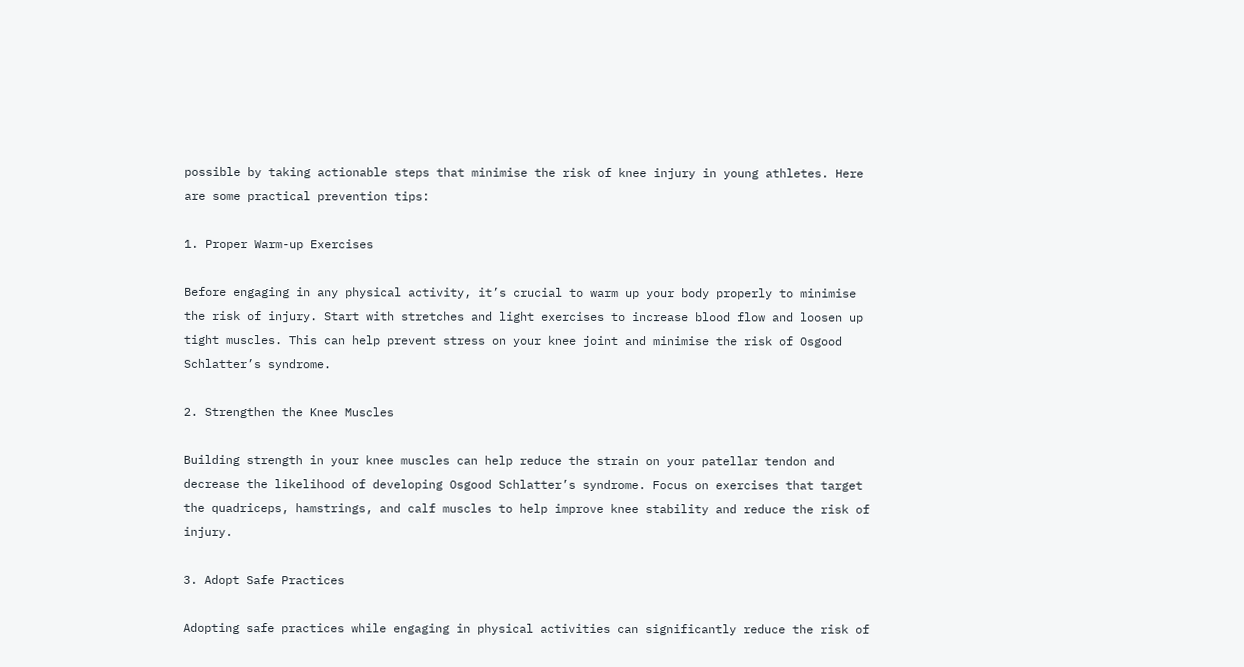possible by taking actionable steps that minimise the risk of knee injury in young athletes. Here are some practical prevention tips:

1. Proper Warm-up Exercises

Before engaging in any physical activity, it’s crucial to warm up your body properly to minimise the risk of injury. Start with stretches and light exercises to increase blood flow and loosen up tight muscles. This can help prevent stress on your knee joint and minimise the risk of Osgood Schlatter’s syndrome.

2. Strengthen the Knee Muscles

Building strength in your knee muscles can help reduce the strain on your patellar tendon and decrease the likelihood of developing Osgood Schlatter’s syndrome. Focus on exercises that target the quadriceps, hamstrings, and calf muscles to help improve knee stability and reduce the risk of injury.

3. Adopt Safe Practices

Adopting safe practices while engaging in physical activities can significantly reduce the risk of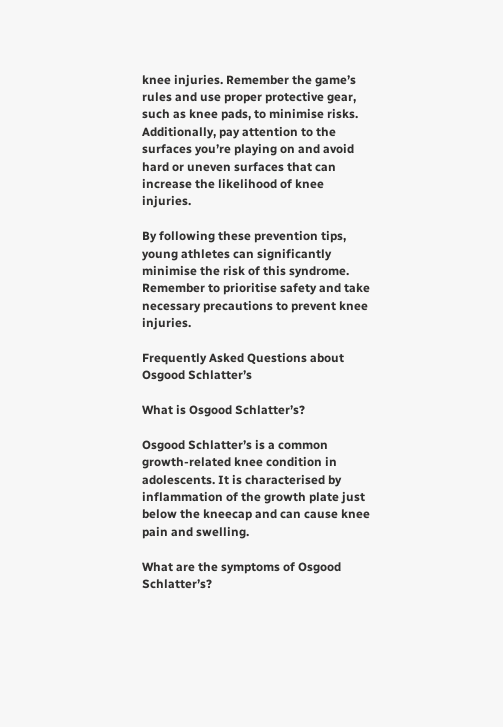knee injuries. Remember the game’s rules and use proper protective gear, such as knee pads, to minimise risks. Additionally, pay attention to the surfaces you’re playing on and avoid hard or uneven surfaces that can increase the likelihood of knee injuries.

By following these prevention tips, young athletes can significantly minimise the risk of this syndrome. Remember to prioritise safety and take necessary precautions to prevent knee injuries.

Frequently Asked Questions about Osgood Schlatter’s

What is Osgood Schlatter’s?

Osgood Schlatter’s is a common growth-related knee condition in adolescents. It is characterised by inflammation of the growth plate just below the kneecap and can cause knee pain and swelling.

What are the symptoms of Osgood Schlatter’s?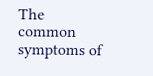The common symptoms of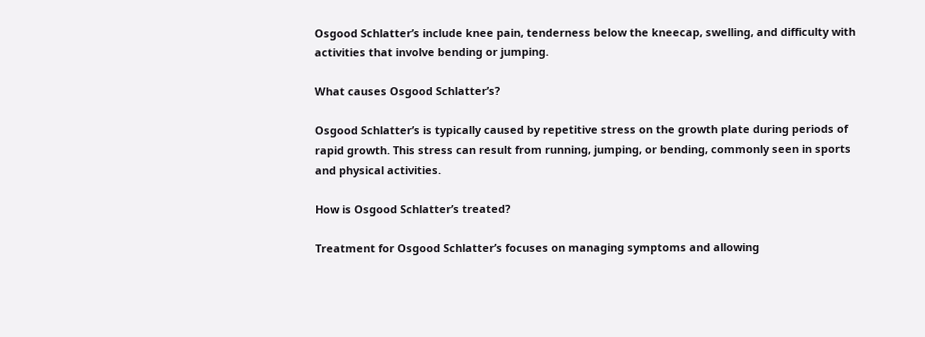Osgood Schlatter’s include knee pain, tenderness below the kneecap, swelling, and difficulty with activities that involve bending or jumping.

What causes Osgood Schlatter’s?

Osgood Schlatter’s is typically caused by repetitive stress on the growth plate during periods of rapid growth. This stress can result from running, jumping, or bending, commonly seen in sports and physical activities.

How is Osgood Schlatter’s treated?

Treatment for Osgood Schlatter’s focuses on managing symptoms and allowing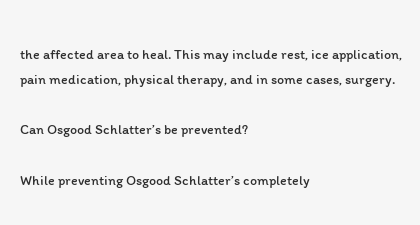the affected area to heal. This may include rest, ice application, pain medication, physical therapy, and in some cases, surgery.

Can Osgood Schlatter’s be prevented?

While preventing Osgood Schlatter’s completely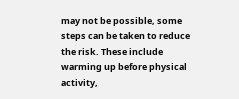may not be possible, some steps can be taken to reduce the risk. These include warming up before physical activity,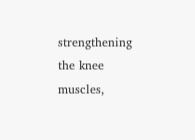strengthening the knee muscles,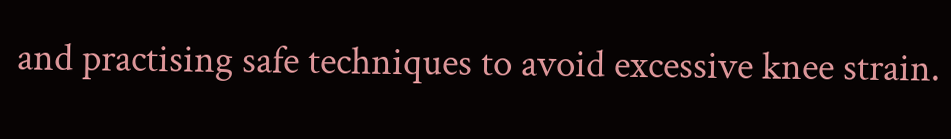and practising safe techniques to avoid excessive knee strain.